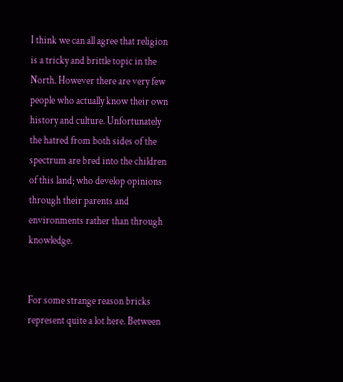I think we can all agree that religion is a tricky and brittle topic in the North. However there are very few people who actually know their own history and culture. Unfortunately the hatred from both sides of the spectrum are bred into the children of this land; who develop opinions through their parents and environments rather than through knowledge.


For some strange reason bricks represent quite a lot here. Between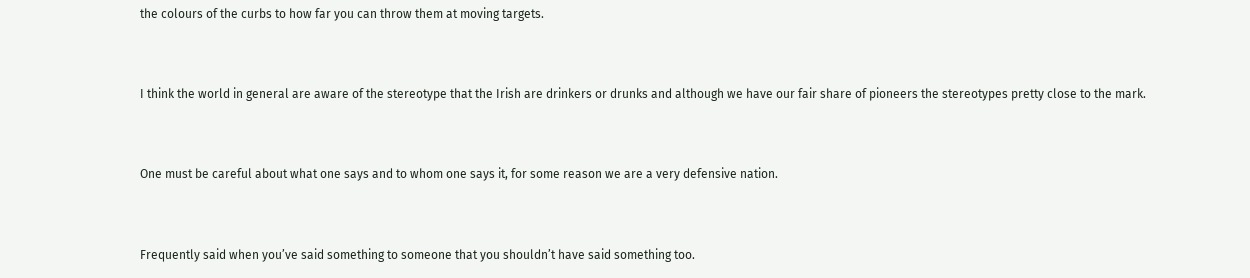the colours of the curbs to how far you can throw them at moving targets.


I think the world in general are aware of the stereotype that the Irish are drinkers or drunks and although we have our fair share of pioneers the stereotypes pretty close to the mark.


One must be careful about what one says and to whom one says it, for some reason we are a very defensive nation.


Frequently said when you’ve said something to someone that you shouldn’t have said something too.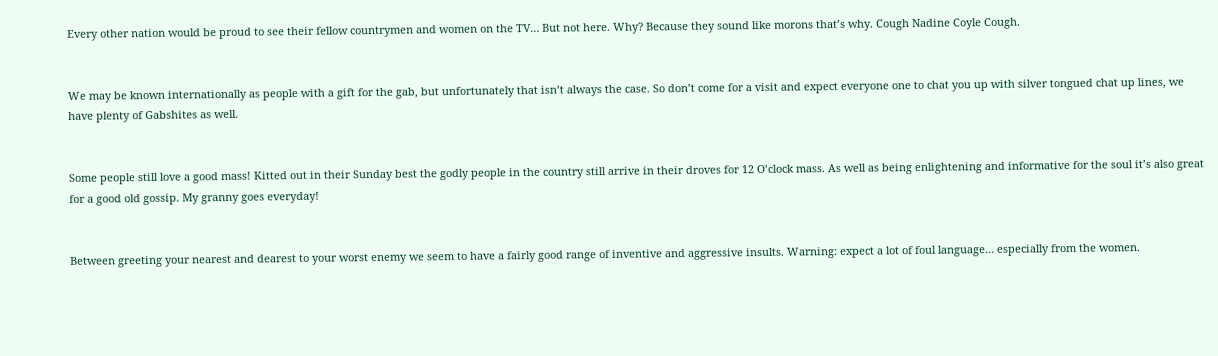Every other nation would be proud to see their fellow countrymen and women on the TV… But not here. Why? Because they sound like morons that’s why. Cough Nadine Coyle Cough.


We may be known internationally as people with a gift for the gab, but unfortunately that isn’t always the case. So don’t come for a visit and expect everyone one to chat you up with silver tongued chat up lines, we have plenty of Gabshites as well.


Some people still love a good mass! Kitted out in their Sunday best the godly people in the country still arrive in their droves for 12 O’clock mass. As well as being enlightening and informative for the soul it’s also great for a good old gossip. My granny goes everyday!


Between greeting your nearest and dearest to your worst enemy we seem to have a fairly good range of inventive and aggressive insults. Warning: expect a lot of foul language… especially from the women.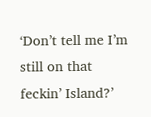‘Don’t tell me I’m still on that feckin’ Island?’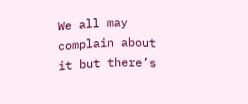We all may complain about it but there’s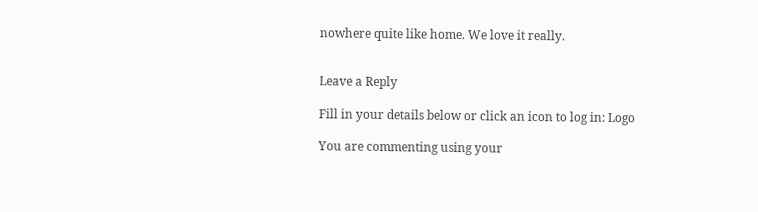nowhere quite like home. We love it really.


Leave a Reply

Fill in your details below or click an icon to log in: Logo

You are commenting using your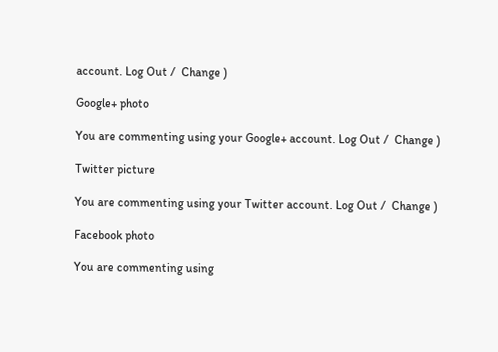account. Log Out /  Change )

Google+ photo

You are commenting using your Google+ account. Log Out /  Change )

Twitter picture

You are commenting using your Twitter account. Log Out /  Change )

Facebook photo

You are commenting using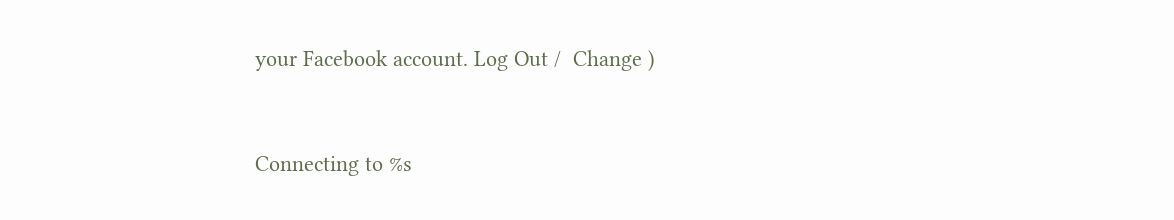your Facebook account. Log Out /  Change )


Connecting to %s